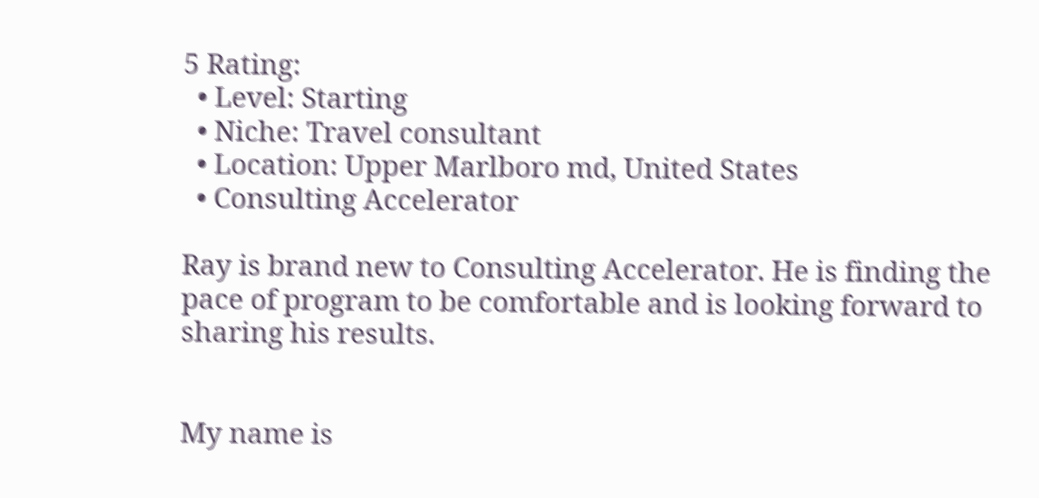5 Rating:
  • Level: Starting
  • Niche: Travel consultant
  • Location: Upper Marlboro md, United States
  • Consulting Accelerator

Ray is brand new to Consulting Accelerator. He is finding the pace of program to be comfortable and is looking forward to sharing his results.


My name is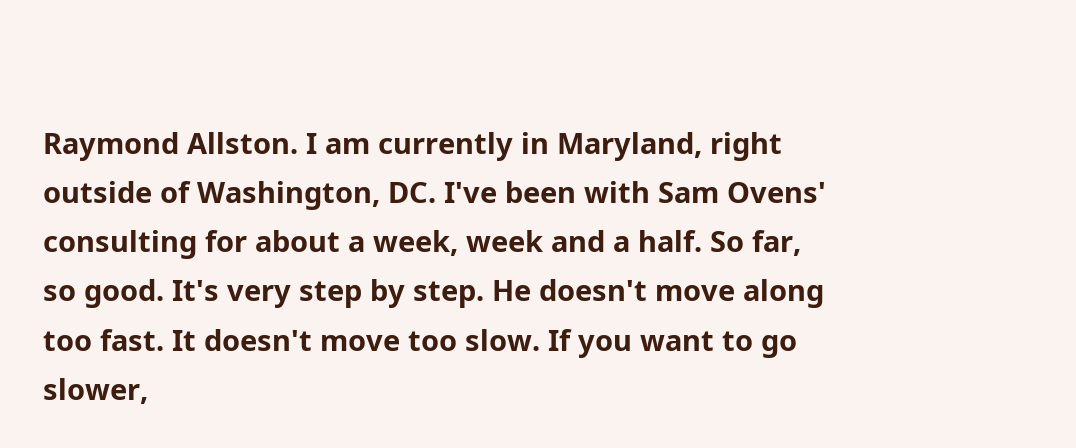Raymond Allston. I am currently in Maryland, right outside of Washington, DC. I've been with Sam Ovens' consulting for about a week, week and a half. So far, so good. It's very step by step. He doesn't move along too fast. It doesn't move too slow. If you want to go slower,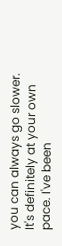you can always go slower. It's definitely at your own pace. I've been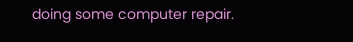doing some computer repair.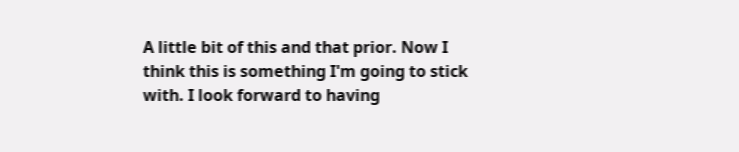A little bit of this and that prior. Now I think this is something I'm going to stick with. I look forward to having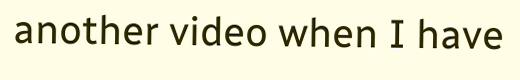another video when I have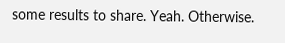some results to share. Yeah. Otherwise.